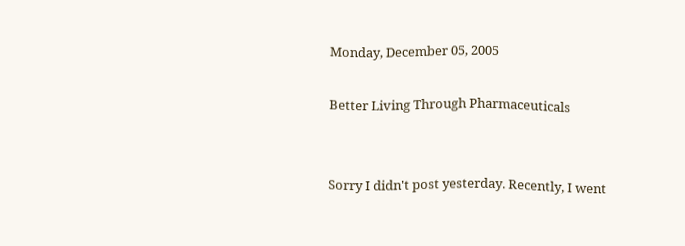Monday, December 05, 2005

Better Living Through Pharmaceuticals


Sorry I didn't post yesterday. Recently, I went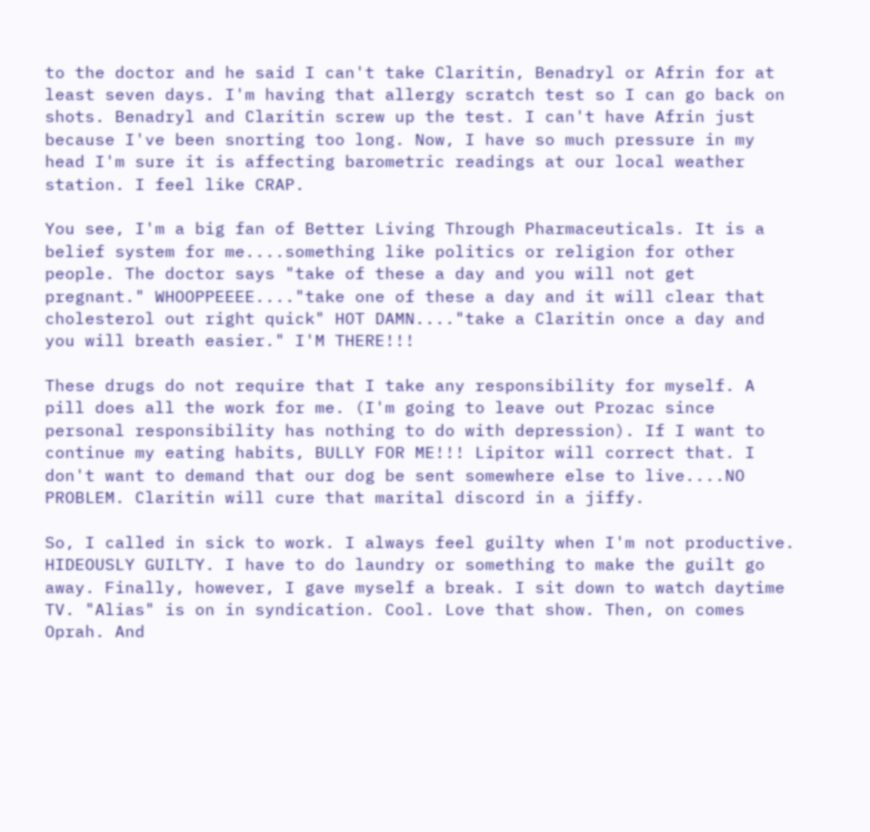to the doctor and he said I can't take Claritin, Benadryl or Afrin for at least seven days. I'm having that allergy scratch test so I can go back on shots. Benadryl and Claritin screw up the test. I can't have Afrin just because I've been snorting too long. Now, I have so much pressure in my head I'm sure it is affecting barometric readings at our local weather station. I feel like CRAP.

You see, I'm a big fan of Better Living Through Pharmaceuticals. It is a belief system for me....something like politics or religion for other people. The doctor says "take of these a day and you will not get pregnant." WHOOPPEEEE...."take one of these a day and it will clear that cholesterol out right quick" HOT DAMN...."take a Claritin once a day and you will breath easier." I'M THERE!!!

These drugs do not require that I take any responsibility for myself. A pill does all the work for me. (I'm going to leave out Prozac since personal responsibility has nothing to do with depression). If I want to continue my eating habits, BULLY FOR ME!!! Lipitor will correct that. I don't want to demand that our dog be sent somewhere else to live....NO PROBLEM. Claritin will cure that marital discord in a jiffy.

So, I called in sick to work. I always feel guilty when I'm not productive. HIDEOUSLY GUILTY. I have to do laundry or something to make the guilt go away. Finally, however, I gave myself a break. I sit down to watch daytime TV. "Alias" is on in syndication. Cool. Love that show. Then, on comes Oprah. And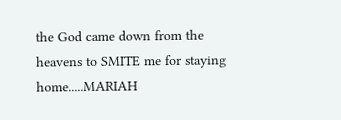the God came down from the heavens to SMITE me for staying home.....MARIAH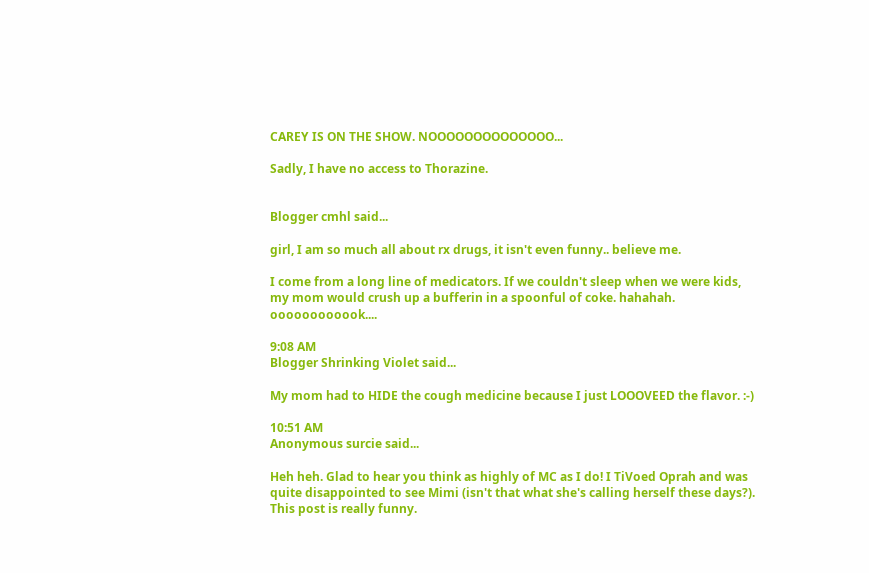CAREY IS ON THE SHOW. NOOOOOOOOOOOOOO...

Sadly, I have no access to Thorazine.


Blogger cmhl said...

girl, I am so much all about rx drugs, it isn't even funny.. believe me.

I come from a long line of medicators. If we couldn't sleep when we were kids, my mom would crush up a bufferin in a spoonful of coke. hahahah. oooooooooook....

9:08 AM
Blogger Shrinking Violet said...

My mom had to HIDE the cough medicine because I just LOOOVEED the flavor. :-)

10:51 AM
Anonymous surcie said...

Heh heh. Glad to hear you think as highly of MC as I do! I TiVoed Oprah and was quite disappointed to see Mimi (isn't that what she's calling herself these days?). This post is really funny.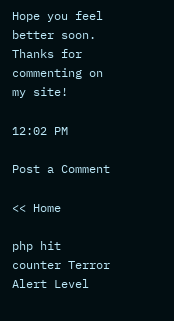Hope you feel better soon. Thanks for commenting on my site!

12:02 PM

Post a Comment

<< Home

php hit counter Terror Alert Level